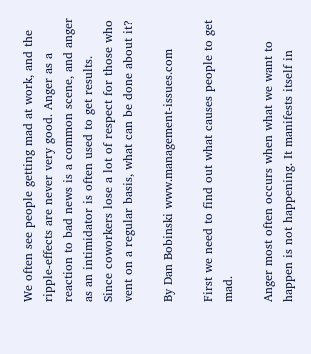We often see people getting mad at work, and the ripple-effects are never very good. Anger as a reaction to bad news is a common scene, and anger as an intimidator is often used to get results.
Since coworkers lose a lot of respect for those who vent on a regular basis, what can be done about it?

By Dan Bobinski www.management-issues.com

First we need to find out what causes people to get mad.

Anger most often occurs when what we want to happen is not happening. It manifests itself in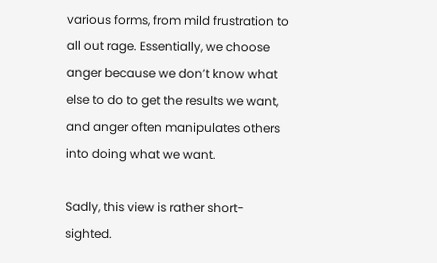various forms, from mild frustration to all out rage. Essentially, we choose anger because we don’t know what else to do to get the results we want, and anger often manipulates others into doing what we want.

Sadly, this view is rather short-sighted.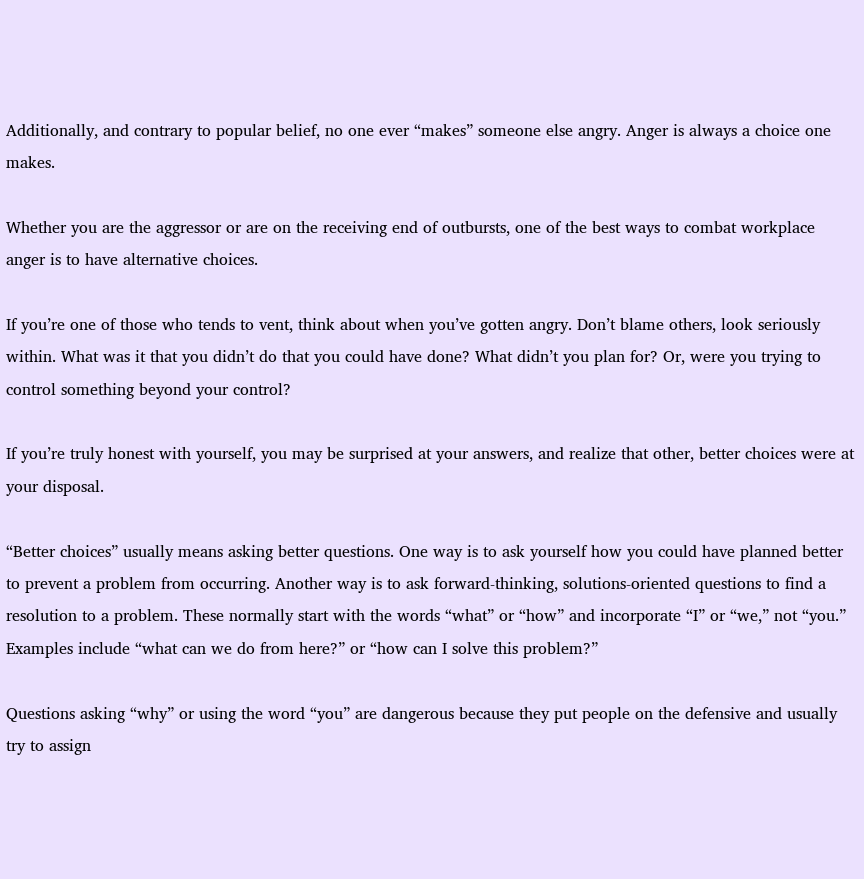Additionally, and contrary to popular belief, no one ever “makes” someone else angry. Anger is always a choice one makes.

Whether you are the aggressor or are on the receiving end of outbursts, one of the best ways to combat workplace anger is to have alternative choices.

If you’re one of those who tends to vent, think about when you’ve gotten angry. Don’t blame others, look seriously within. What was it that you didn’t do that you could have done? What didn’t you plan for? Or, were you trying to control something beyond your control?

If you’re truly honest with yourself, you may be surprised at your answers, and realize that other, better choices were at your disposal.

“Better choices” usually means asking better questions. One way is to ask yourself how you could have planned better to prevent a problem from occurring. Another way is to ask forward-thinking, solutions-oriented questions to find a resolution to a problem. These normally start with the words “what” or “how” and incorporate “I” or “we,” not “you.” Examples include “what can we do from here?” or “how can I solve this problem?”

Questions asking “why” or using the word “you” are dangerous because they put people on the defensive and usually try to assign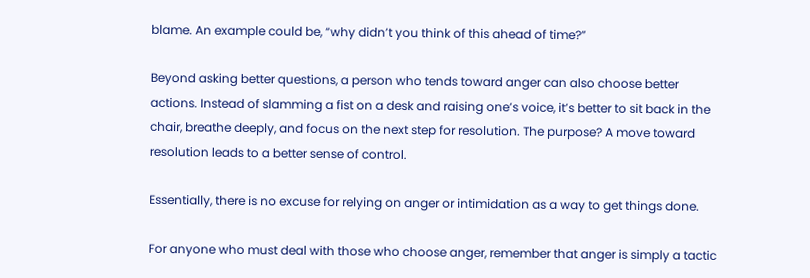blame. An example could be, “why didn’t you think of this ahead of time?”

Beyond asking better questions, a person who tends toward anger can also choose better actions. Instead of slamming a fist on a desk and raising one’s voice, it’s better to sit back in the chair, breathe deeply, and focus on the next step for resolution. The purpose? A move toward resolution leads to a better sense of control.

Essentially, there is no excuse for relying on anger or intimidation as a way to get things done.

For anyone who must deal with those who choose anger, remember that anger is simply a tactic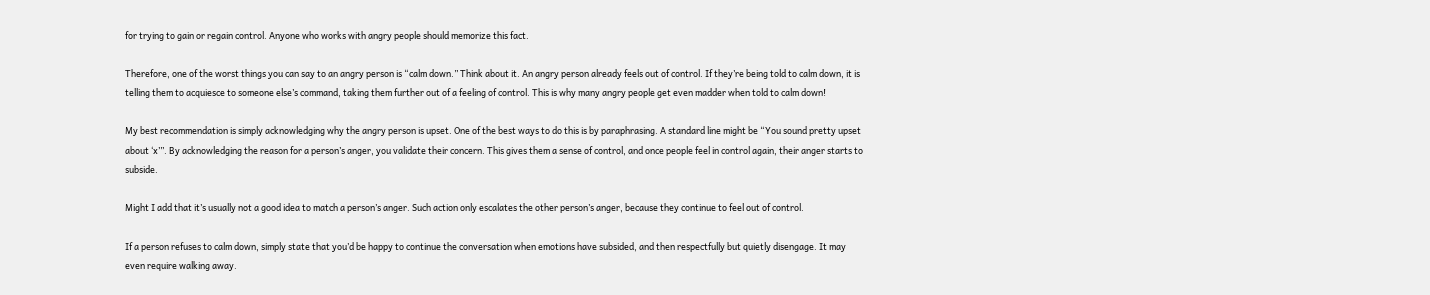for trying to gain or regain control. Anyone who works with angry people should memorize this fact.

Therefore, one of the worst things you can say to an angry person is “calm down.” Think about it. An angry person already feels out of control. If they’re being told to calm down, it is telling them to acquiesce to someone else’s command, taking them further out of a feeling of control. This is why many angry people get even madder when told to calm down!

My best recommendation is simply acknowledging why the angry person is upset. One of the best ways to do this is by paraphrasing. A standard line might be “You sound pretty upset about ‘x’”. By acknowledging the reason for a person’s anger, you validate their concern. This gives them a sense of control, and once people feel in control again, their anger starts to subside.

Might I add that it’s usually not a good idea to match a person’s anger. Such action only escalates the other person’s anger, because they continue to feel out of control.

If a person refuses to calm down, simply state that you’d be happy to continue the conversation when emotions have subsided, and then respectfully but quietly disengage. It may even require walking away.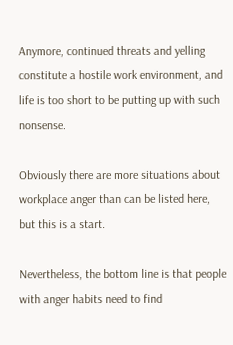Anymore, continued threats and yelling constitute a hostile work environment, and life is too short to be putting up with such nonsense.

Obviously there are more situations about workplace anger than can be listed here, but this is a start.

Nevertheless, the bottom line is that people with anger habits need to find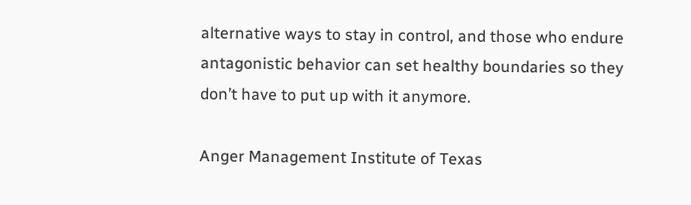alternative ways to stay in control, and those who endure antagonistic behavior can set healthy boundaries so they don’t have to put up with it anymore.

Anger Management Institute of Texas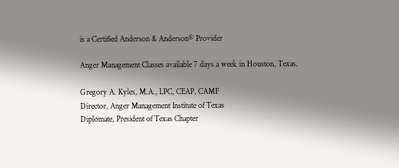is a Certified Anderson & Anderson® Provider

Anger Management Classes available 7 days a week in Houston, Texas.

Gregory A. Kyles, M.A., LPC, CEAP, CAMF
Director, Anger Management Institute of Texas
Diplomate, President of Texas Chapter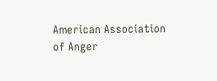American Association of Anger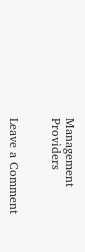Management Providers


Leave a Comment